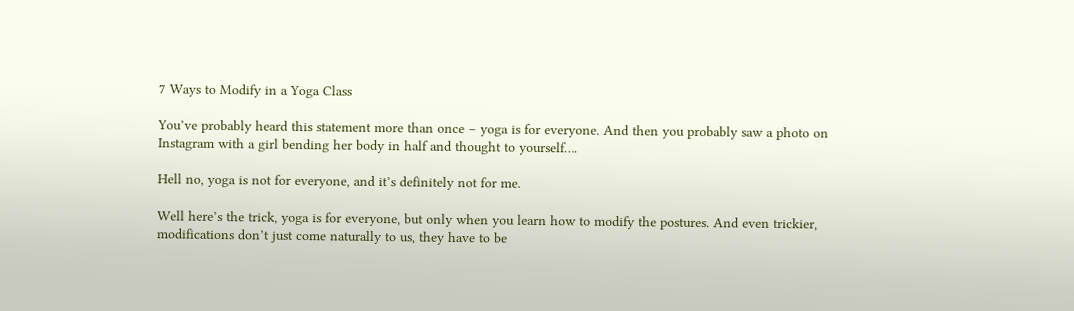7 Ways to Modify in a Yoga Class

You’ve probably heard this statement more than once – yoga is for everyone. And then you probably saw a photo on Instagram with a girl bending her body in half and thought to yourself….

Hell no, yoga is not for everyone, and it’s definitely not for me.

Well here’s the trick, yoga is for everyone, but only when you learn how to modify the postures. And even trickier, modifications don’t just come naturally to us, they have to be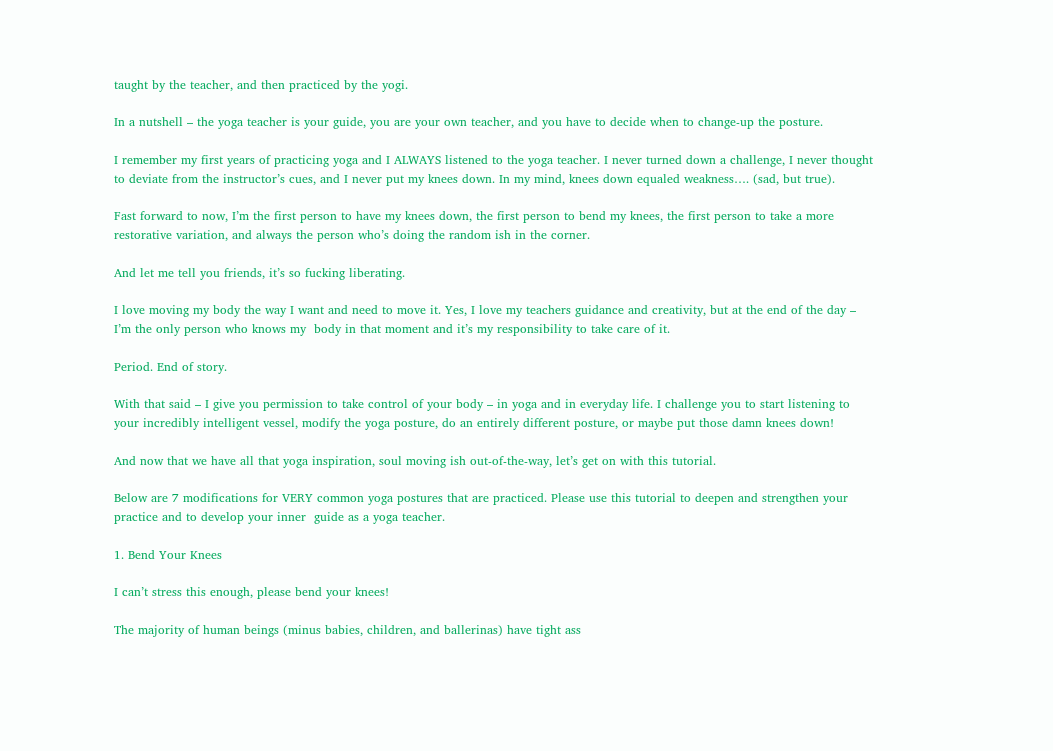taught by the teacher, and then practiced by the yogi.

In a nutshell – the yoga teacher is your guide, you are your own teacher, and you have to decide when to change-up the posture.

I remember my first years of practicing yoga and I ALWAYS listened to the yoga teacher. I never turned down a challenge, I never thought to deviate from the instructor’s cues, and I never put my knees down. In my mind, knees down equaled weakness…. (sad, but true).

Fast forward to now, I’m the first person to have my knees down, the first person to bend my knees, the first person to take a more restorative variation, and always the person who’s doing the random ish in the corner.

And let me tell you friends, it’s so fucking liberating.

I love moving my body the way I want and need to move it. Yes, I love my teachers guidance and creativity, but at the end of the day – I’m the only person who knows my  body in that moment and it’s my responsibility to take care of it.

Period. End of story.

With that said – I give you permission to take control of your body – in yoga and in everyday life. I challenge you to start listening to your incredibly intelligent vessel, modify the yoga posture, do an entirely different posture, or maybe put those damn knees down!

And now that we have all that yoga inspiration, soul moving ish out-of-the-way, let’s get on with this tutorial.

Below are 7 modifications for VERY common yoga postures that are practiced. Please use this tutorial to deepen and strengthen your practice and to develop your inner  guide as a yoga teacher.

1. Bend Your Knees

I can’t stress this enough, please bend your knees!

The majority of human beings (minus babies, children, and ballerinas) have tight ass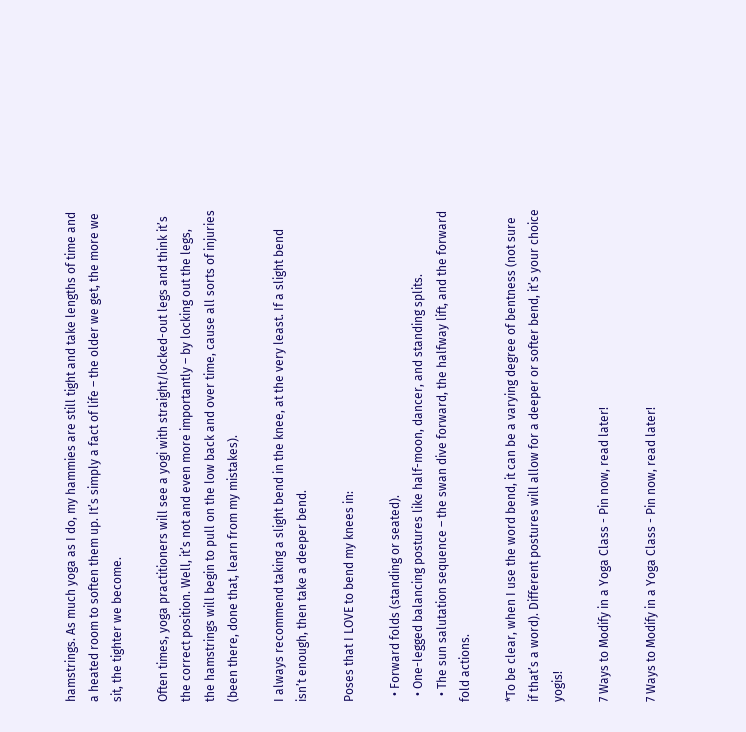hamstrings. As much yoga as I do, my hammies are still tight and take lengths of time and a heated room to soften them up. It’s simply a fact of life – the older we get, the more we sit, the tighter we become.

Often times, yoga practitioners will see a yogi with straight/locked-out legs and think it’s the correct position. Well, it’s not and even more importantly – by locking out the legs, the hamstrings will begin to pull on the low back and over time, cause all sorts of injuries (been there, done that, learn from my mistakes).

I always recommend taking a slight bend in the knee, at the very least. If a slight bend isn’t enough, then take a deeper bend.

Poses that I LOVE to bend my knees in:

  • Forward folds (standing or seated).
  • One-legged balancing postures like half-moon, dancer, and standing splits.
  • The sun salutation sequence – the swan dive forward, the halfway lift, and the forward fold actions.

*To be clear, when I use the word bend, it can be a varying degree of bentness (not sure if that’s a word). Different postures will allow for a deeper or softer bend, it’s your choice yogis!

7 Ways to Modify in a Yoga Class - Pin now, read later!

7 Ways to Modify in a Yoga Class - Pin now, read later!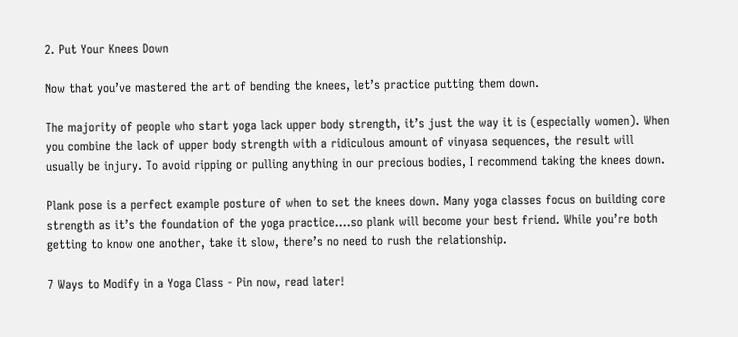2. Put Your Knees Down

Now that you’ve mastered the art of bending the knees, let’s practice putting them down.

The majority of people who start yoga lack upper body strength, it’s just the way it is (especially women). When you combine the lack of upper body strength with a ridiculous amount of vinyasa sequences, the result will usually be injury. To avoid ripping or pulling anything in our precious bodies, I recommend taking the knees down.

Plank pose is a perfect example posture of when to set the knees down. Many yoga classes focus on building core strength as it’s the foundation of the yoga practice….so plank will become your best friend. While you’re both getting to know one another, take it slow, there’s no need to rush the relationship.

7 Ways to Modify in a Yoga Class - Pin now, read later!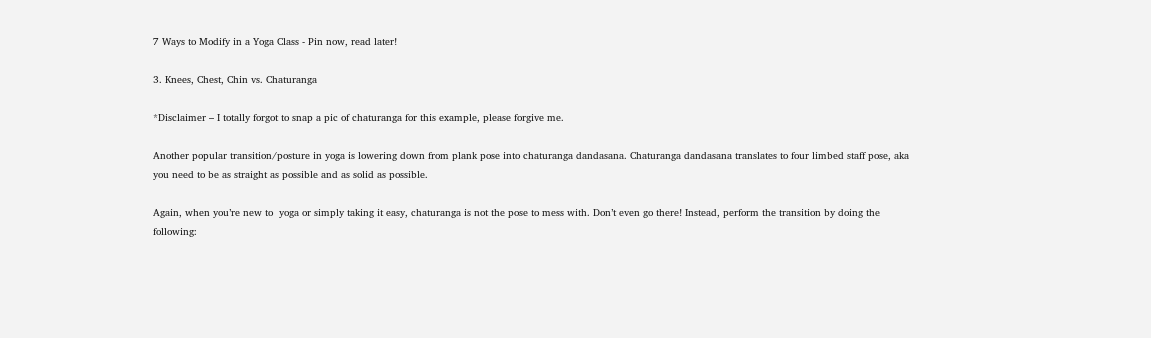7 Ways to Modify in a Yoga Class - Pin now, read later!

3. Knees, Chest, Chin vs. Chaturanga

*Disclaimer – I totally forgot to snap a pic of chaturanga for this example, please forgive me.

Another popular transition/posture in yoga is lowering down from plank pose into chaturanga dandasana. Chaturanga dandasana translates to four limbed staff pose, aka you need to be as straight as possible and as solid as possible.

Again, when you’re new to  yoga or simply taking it easy, chaturanga is not the pose to mess with. Don’t even go there! Instead, perform the transition by doing the following: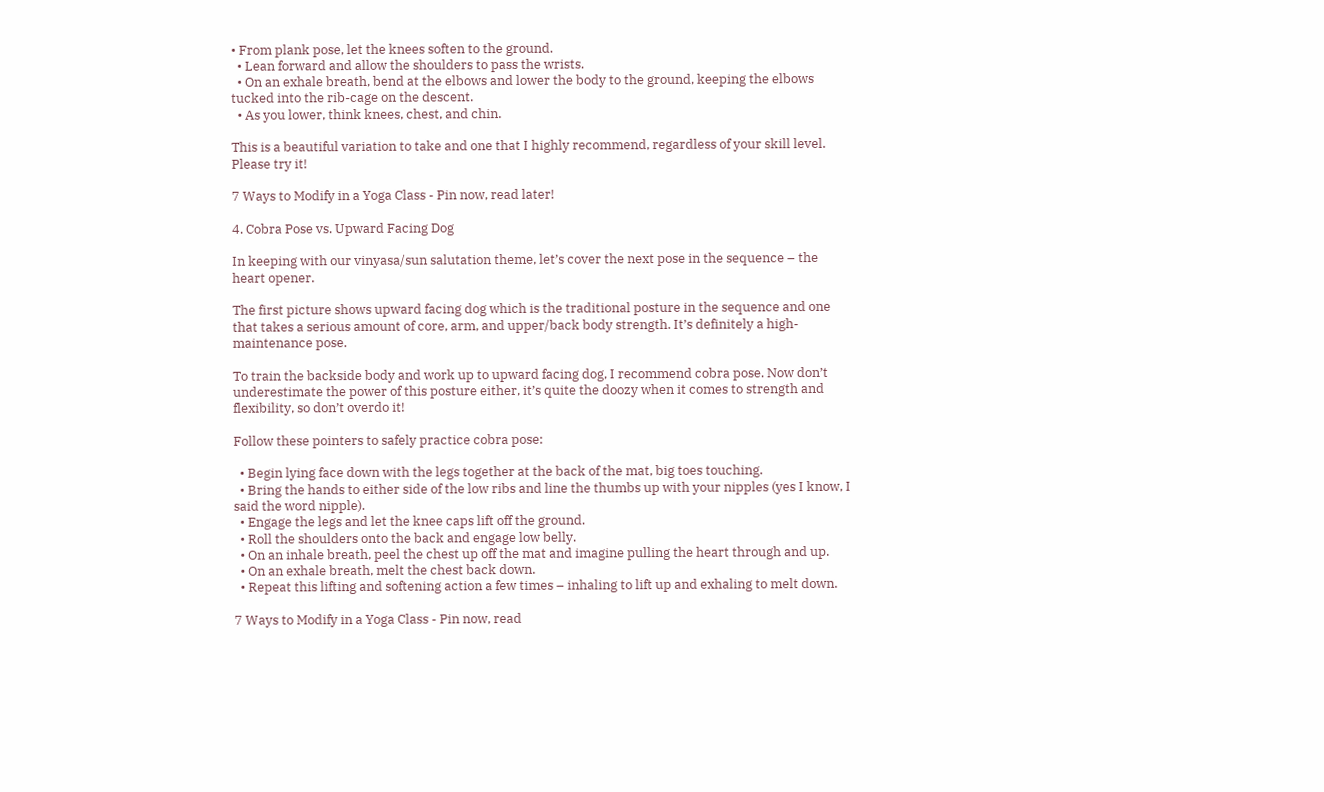• From plank pose, let the knees soften to the ground.
  • Lean forward and allow the shoulders to pass the wrists.
  • On an exhale breath, bend at the elbows and lower the body to the ground, keeping the elbows tucked into the rib-cage on the descent.
  • As you lower, think knees, chest, and chin.

This is a beautiful variation to take and one that I highly recommend, regardless of your skill level. Please try it!

7 Ways to Modify in a Yoga Class - Pin now, read later!

4. Cobra Pose vs. Upward Facing Dog

In keeping with our vinyasa/sun salutation theme, let’s cover the next pose in the sequence – the heart opener.

The first picture shows upward facing dog which is the traditional posture in the sequence and one that takes a serious amount of core, arm, and upper/back body strength. It’s definitely a high-maintenance pose.

To train the backside body and work up to upward facing dog, I recommend cobra pose. Now don’t underestimate the power of this posture either, it’s quite the doozy when it comes to strength and flexibility, so don’t overdo it!

Follow these pointers to safely practice cobra pose:

  • Begin lying face down with the legs together at the back of the mat, big toes touching.
  • Bring the hands to either side of the low ribs and line the thumbs up with your nipples (yes I know, I said the word nipple).
  • Engage the legs and let the knee caps lift off the ground.
  • Roll the shoulders onto the back and engage low belly.
  • On an inhale breath, peel the chest up off the mat and imagine pulling the heart through and up.
  • On an exhale breath, melt the chest back down.
  • Repeat this lifting and softening action a few times – inhaling to lift up and exhaling to melt down.

7 Ways to Modify in a Yoga Class - Pin now, read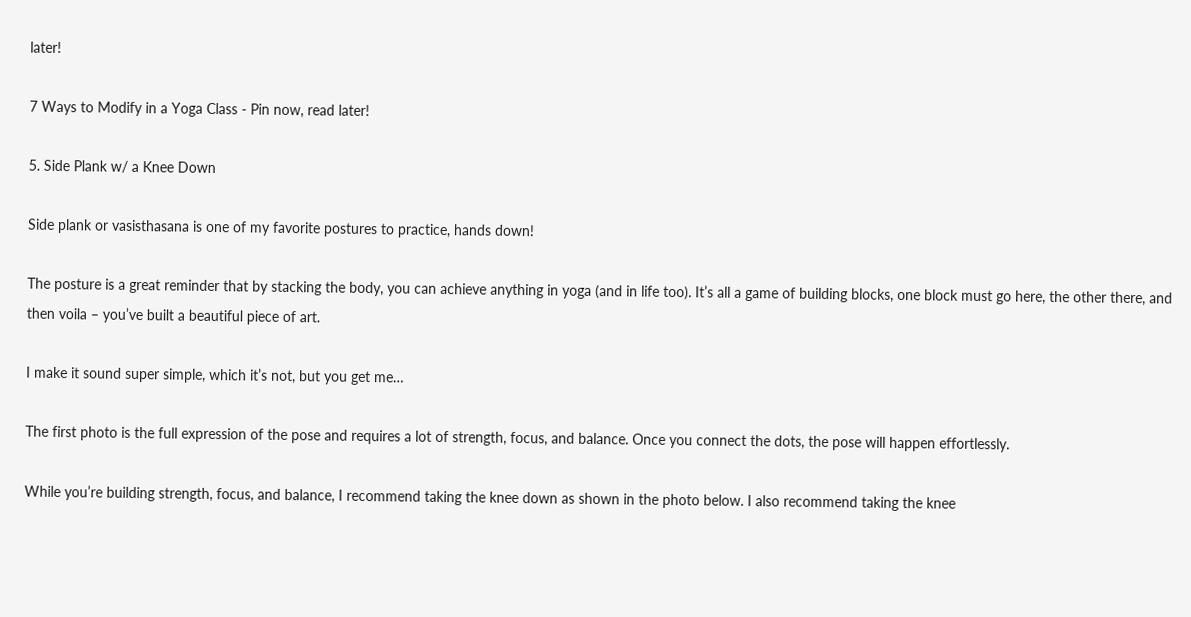later!

7 Ways to Modify in a Yoga Class - Pin now, read later!

5. Side Plank w/ a Knee Down

Side plank or vasisthasana is one of my favorite postures to practice, hands down!

The posture is a great reminder that by stacking the body, you can achieve anything in yoga (and in life too). It’s all a game of building blocks, one block must go here, the other there, and then voila – you’ve built a beautiful piece of art.

I make it sound super simple, which it’s not, but you get me…

The first photo is the full expression of the pose and requires a lot of strength, focus, and balance. Once you connect the dots, the pose will happen effortlessly.

While you’re building strength, focus, and balance, I recommend taking the knee down as shown in the photo below. I also recommend taking the knee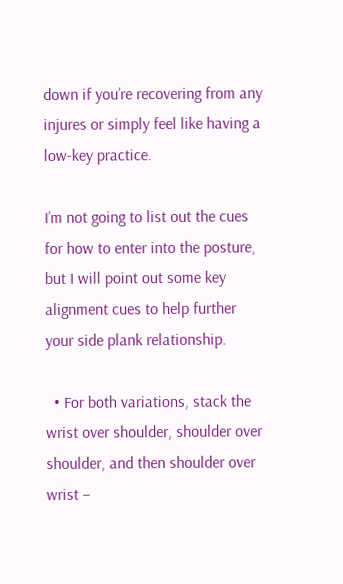down if you’re recovering from any injures or simply feel like having a low-key practice.

I’m not going to list out the cues for how to enter into the posture, but I will point out some key alignment cues to help further your side plank relationship.

  • For both variations, stack the wrist over shoulder, shoulder over shoulder, and then shoulder over wrist –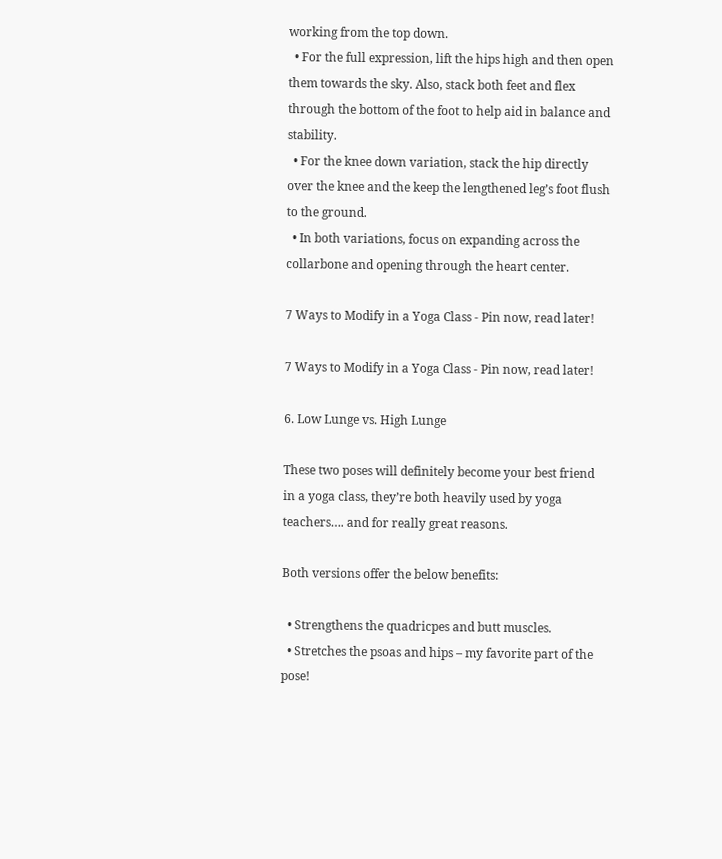working from the top down.
  • For the full expression, lift the hips high and then open them towards the sky. Also, stack both feet and flex through the bottom of the foot to help aid in balance and stability.
  • For the knee down variation, stack the hip directly over the knee and the keep the lengthened leg’s foot flush to the ground.
  • In both variations, focus on expanding across the collarbone and opening through the heart center.

7 Ways to Modify in a Yoga Class - Pin now, read later!

7 Ways to Modify in a Yoga Class - Pin now, read later!

6. Low Lunge vs. High Lunge

These two poses will definitely become your best friend in a yoga class, they’re both heavily used by yoga teachers…. and for really great reasons.

Both versions offer the below benefits:

  • Strengthens the quadricpes and butt muscles.
  • Stretches the psoas and hips – my favorite part of the pose!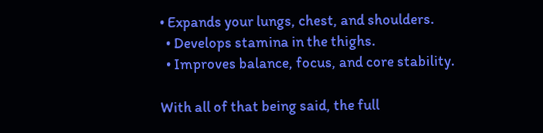• Expands your lungs, chest, and shoulders.
  • Develops stamina in the thighs.
  • Improves balance, focus, and core stability.

With all of that being said, the full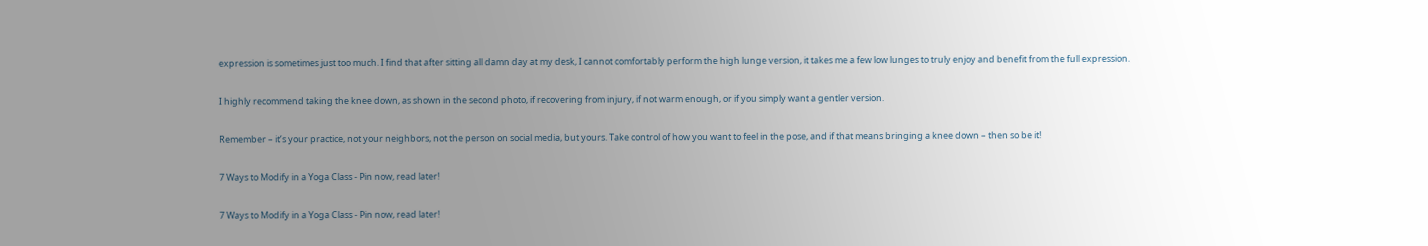expression is sometimes just too much. I find that after sitting all damn day at my desk, I cannot comfortably perform the high lunge version, it takes me a few low lunges to truly enjoy and benefit from the full expression.

I highly recommend taking the knee down, as shown in the second photo, if recovering from injury, if not warm enough, or if you simply want a gentler version.

Remember – it’s your practice, not your neighbors, not the person on social media, but yours. Take control of how you want to feel in the pose, and if that means bringing a knee down – then so be it!

7 Ways to Modify in a Yoga Class - Pin now, read later!

7 Ways to Modify in a Yoga Class - Pin now, read later!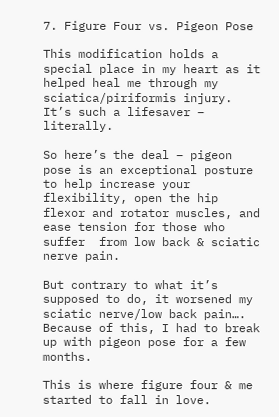7. Figure Four vs. Pigeon Pose

This modification holds a special place in my heart as it helped heal me through my sciatica/piriformis injury. It’s such a lifesaver – literally.

So here’s the deal – pigeon pose is an exceptional posture to help increase your flexibility, open the hip flexor and rotator muscles, and ease tension for those who suffer  from low back & sciatic nerve pain.

But contrary to what it’s supposed to do, it worsened my sciatic nerve/low back pain…. Because of this, I had to break up with pigeon pose for a few months.

This is where figure four & me started to fall in love.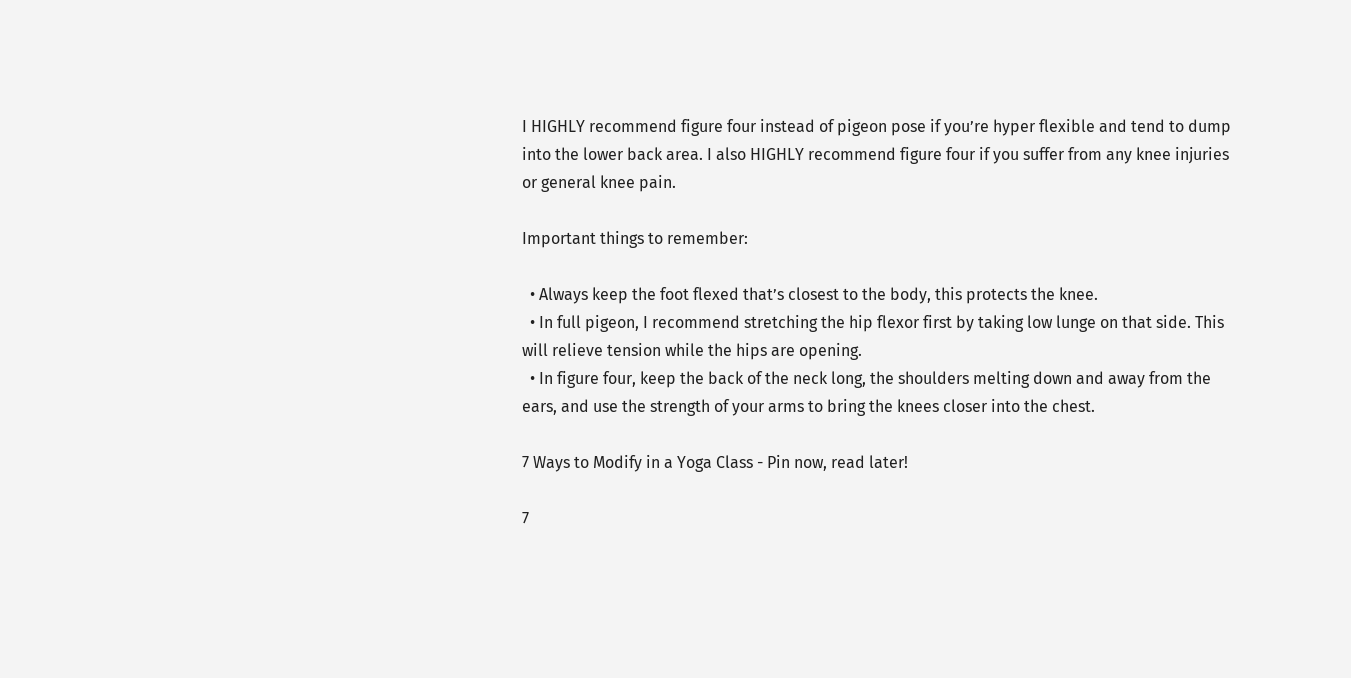I HIGHLY recommend figure four instead of pigeon pose if you’re hyper flexible and tend to dump into the lower back area. I also HIGHLY recommend figure four if you suffer from any knee injuries or general knee pain.

Important things to remember:

  • Always keep the foot flexed that’s closest to the body, this protects the knee.
  • In full pigeon, I recommend stretching the hip flexor first by taking low lunge on that side. This will relieve tension while the hips are opening.
  • In figure four, keep the back of the neck long, the shoulders melting down and away from the ears, and use the strength of your arms to bring the knees closer into the chest.

7 Ways to Modify in a Yoga Class - Pin now, read later!

7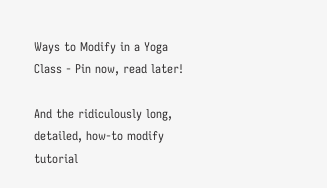Ways to Modify in a Yoga Class - Pin now, read later!

And the ridiculously long, detailed, how-to modify tutorial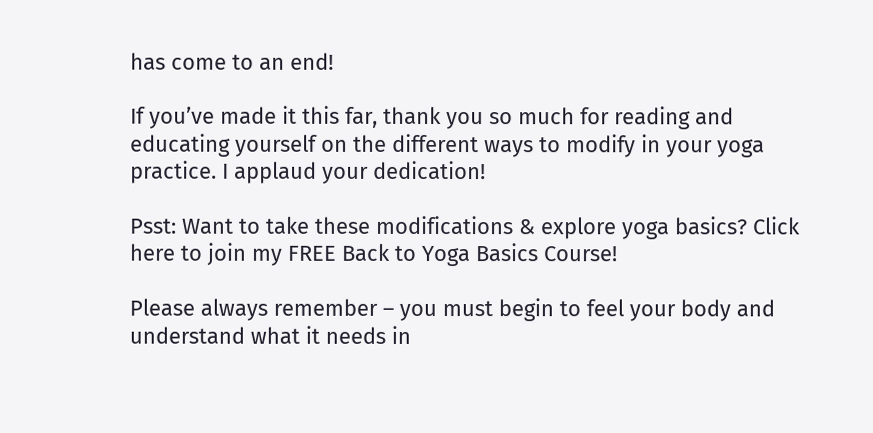has come to an end!

If you’ve made it this far, thank you so much for reading and educating yourself on the different ways to modify in your yoga practice. I applaud your dedication!

Psst: Want to take these modifications & explore yoga basics? Click here to join my FREE Back to Yoga Basics Course!

Please always remember – you must begin to feel your body and understand what it needs in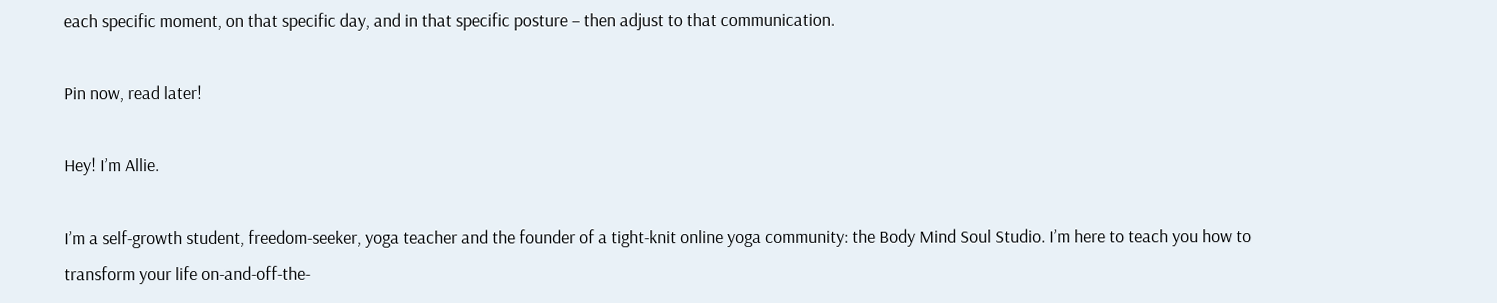each specific moment, on that specific day, and in that specific posture – then adjust to that communication.

Pin now, read later!

Hey! I’m Allie.

I’m a self-growth student, freedom-seeker, yoga teacher and the founder of a tight-knit online yoga community: the Body Mind Soul Studio. I’m here to teach you how to transform your life on-and-off-the-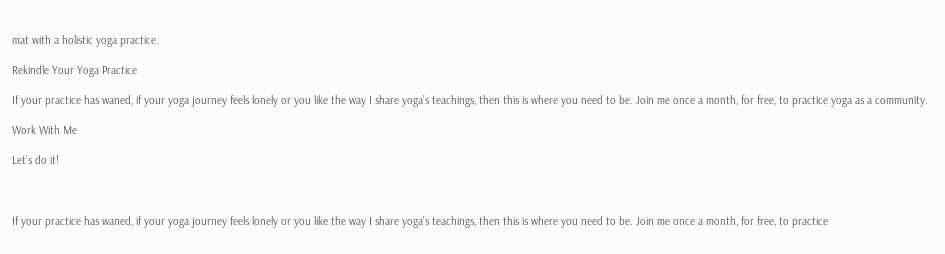mat with a holistic yoga practice.

Rekindle Your Yoga Practice

If your practice has waned, if your yoga journey feels lonely or you like the way I share yoga’s teachings, then this is where you need to be. Join me once a month, for free, to practice yoga as a community.

Work With Me

Let’s do it!



If your practice has waned, if your yoga journey feels lonely or you like the way I share yoga’s teachings, then this is where you need to be. Join me once a month, for free, to practice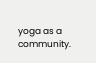yoga as a community.